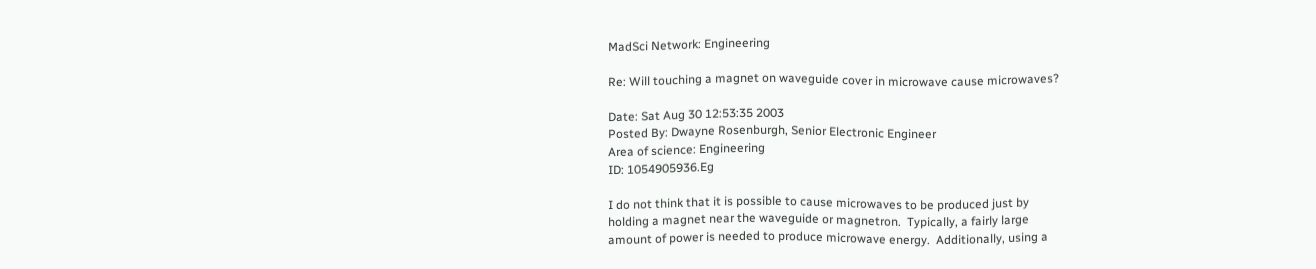MadSci Network: Engineering

Re: Will touching a magnet on waveguide cover in microwave cause microwaves?

Date: Sat Aug 30 12:53:35 2003
Posted By: Dwayne Rosenburgh, Senior Electronic Engineer
Area of science: Engineering
ID: 1054905936.Eg

I do not think that it is possible to cause microwaves to be produced just by
holding a magnet near the waveguide or magnetron.  Typically, a fairly large
amount of power is needed to produce microwave energy.  Additionally, using a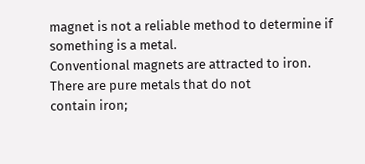magnet is not a reliable method to determine if something is a metal.
Conventional magnets are attracted to iron.  There are pure metals that do not
contain iron;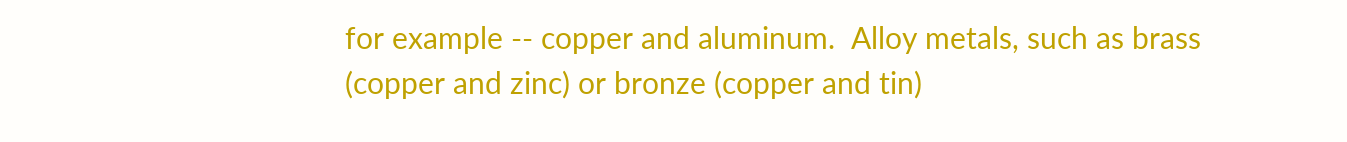for example -- copper and aluminum.  Alloy metals, such as brass
(copper and zinc) or bronze (copper and tin)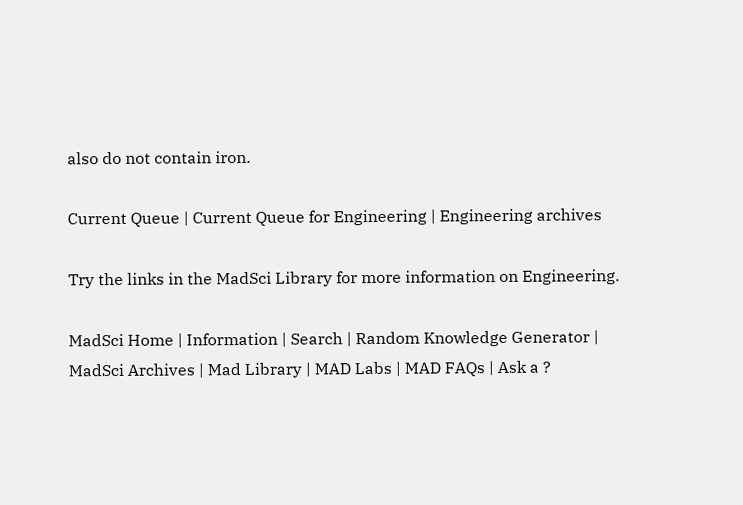also do not contain iron.

Current Queue | Current Queue for Engineering | Engineering archives

Try the links in the MadSci Library for more information on Engineering.

MadSci Home | Information | Search | Random Knowledge Generator | MadSci Archives | Mad Library | MAD Labs | MAD FAQs | Ask a ?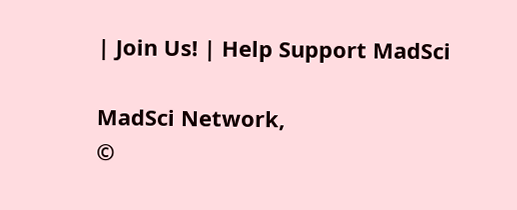| Join Us! | Help Support MadSci

MadSci Network,
©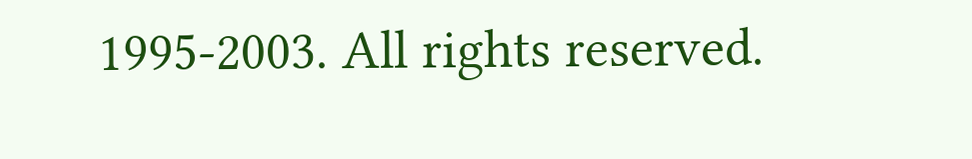1995-2003. All rights reserved.